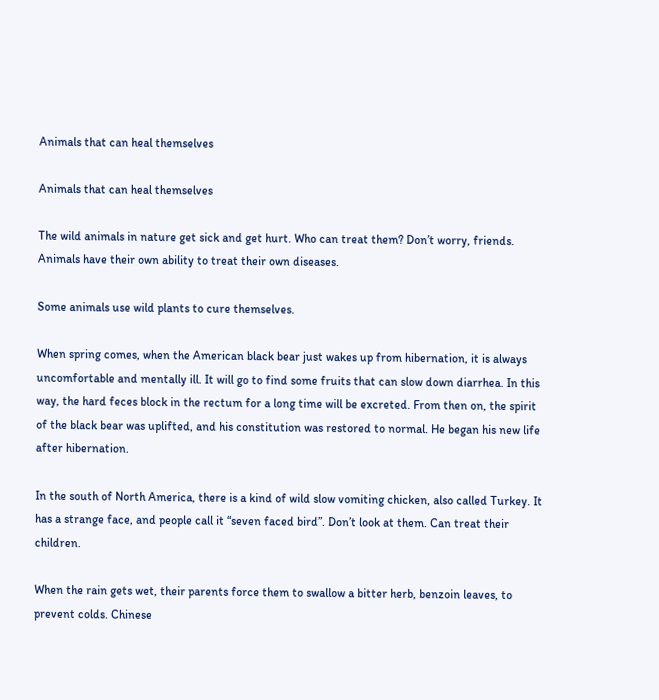Animals that can heal themselves

Animals that can heal themselves

The wild animals in nature get sick and get hurt. Who can treat them? Don’t worry, friends. Animals have their own ability to treat their own diseases.

Some animals use wild plants to cure themselves.

When spring comes, when the American black bear just wakes up from hibernation, it is always uncomfortable and mentally ill. It will go to find some fruits that can slow down diarrhea. In this way, the hard feces block in the rectum for a long time will be excreted. From then on, the spirit of the black bear was uplifted, and his constitution was restored to normal. He began his new life after hibernation.

In the south of North America, there is a kind of wild slow vomiting chicken, also called Turkey. It has a strange face, and people call it “seven faced bird”. Don’t look at them. Can treat their children.

When the rain gets wet, their parents force them to swallow a bitter herb, benzoin leaves, to prevent colds. Chinese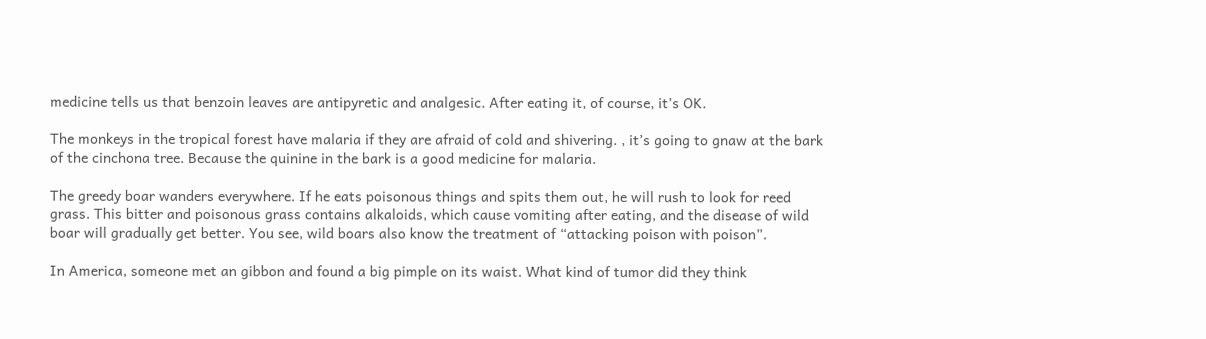medicine tells us that benzoin leaves are antipyretic and analgesic. After eating it, of course, it’s OK.

The monkeys in the tropical forest have malaria if they are afraid of cold and shivering. , it’s going to gnaw at the bark of the cinchona tree. Because the quinine in the bark is a good medicine for malaria.

The greedy boar wanders everywhere. If he eats poisonous things and spits them out, he will rush to look for reed grass. This bitter and poisonous grass contains alkaloids, which cause vomiting after eating, and the disease of wild boar will gradually get better. You see, wild boars also know the treatment of “attacking poison with poison”.

In America, someone met an gibbon and found a big pimple on its waist. What kind of tumor did they think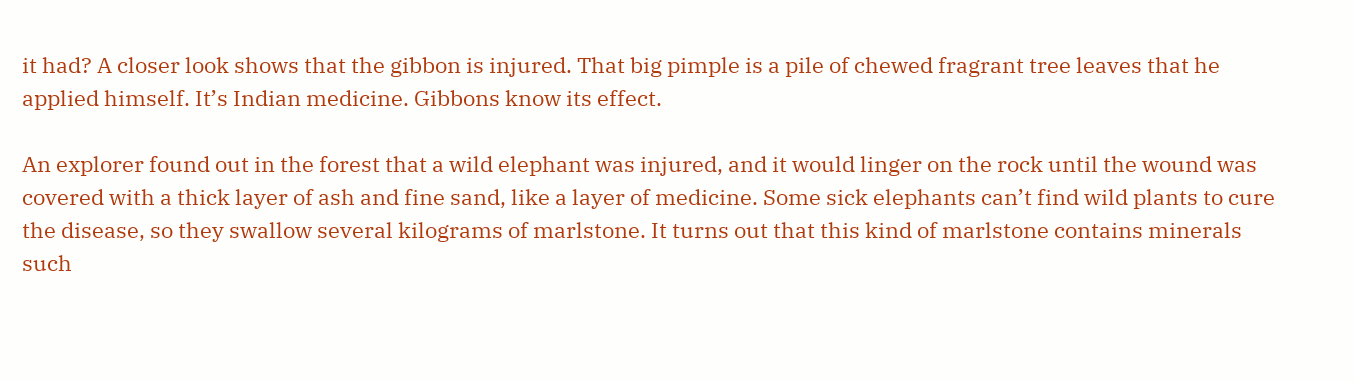it had? A closer look shows that the gibbon is injured. That big pimple is a pile of chewed fragrant tree leaves that he applied himself. It’s Indian medicine. Gibbons know its effect.

An explorer found out in the forest that a wild elephant was injured, and it would linger on the rock until the wound was covered with a thick layer of ash and fine sand, like a layer of medicine. Some sick elephants can’t find wild plants to cure the disease, so they swallow several kilograms of marlstone. It turns out that this kind of marlstone contains minerals such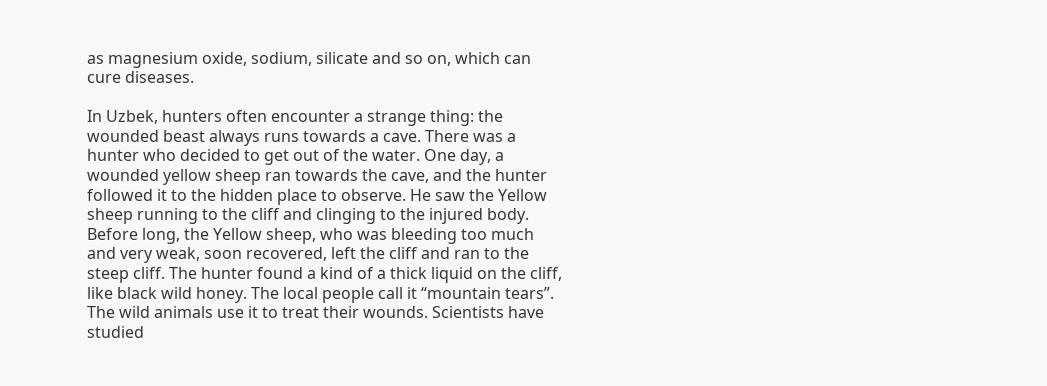as magnesium oxide, sodium, silicate and so on, which can cure diseases.

In Uzbek, hunters often encounter a strange thing: the wounded beast always runs towards a cave. There was a hunter who decided to get out of the water. One day, a wounded yellow sheep ran towards the cave, and the hunter followed it to the hidden place to observe. He saw the Yellow sheep running to the cliff and clinging to the injured body. Before long, the Yellow sheep, who was bleeding too much and very weak, soon recovered, left the cliff and ran to the steep cliff. The hunter found a kind of a thick liquid on the cliff, like black wild honey. The local people call it “mountain tears”. The wild animals use it to treat their wounds. Scientists have studied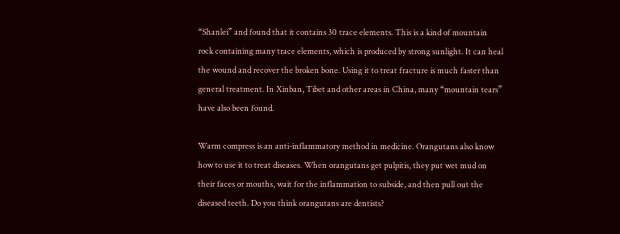“Shanlei” and found that it contains 30 trace elements. This is a kind of mountain rock containing many trace elements, which is produced by strong sunlight. It can heal the wound and recover the broken bone. Using it to treat fracture is much faster than general treatment. In Xinban, Tibet and other areas in China, many “mountain tears” have also been found.

Warm compress is an anti-inflammatory method in medicine. Orangutans also know how to use it to treat diseases. When orangutans get pulpitis, they put wet mud on their faces or mouths, wait for the inflammation to subside, and then pull out the diseased teeth. Do you think orangutans are dentists?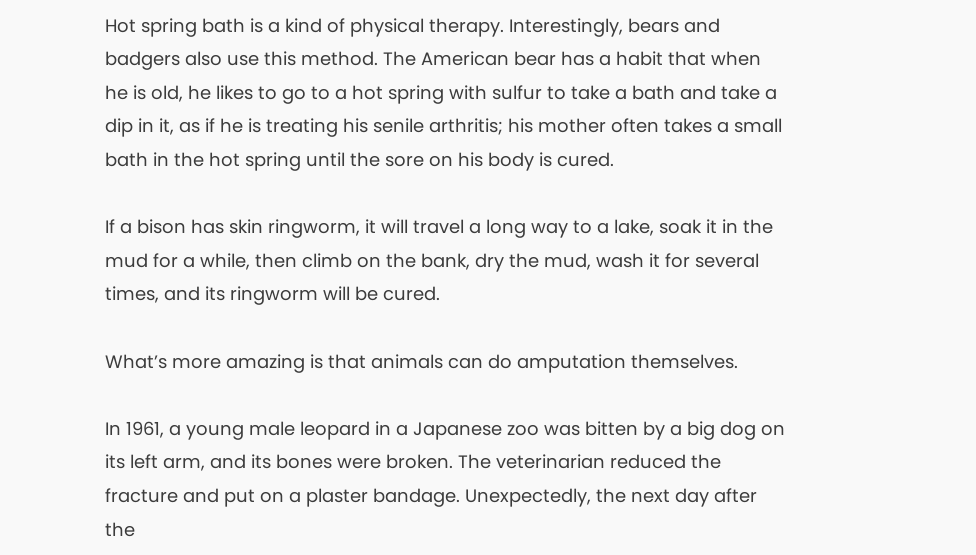Hot spring bath is a kind of physical therapy. Interestingly, bears and badgers also use this method. The American bear has a habit that when he is old, he likes to go to a hot spring with sulfur to take a bath and take a dip in it, as if he is treating his senile arthritis; his mother often takes a small bath in the hot spring until the sore on his body is cured.

If a bison has skin ringworm, it will travel a long way to a lake, soak it in the mud for a while, then climb on the bank, dry the mud, wash it for several times, and its ringworm will be cured.

What’s more amazing is that animals can do amputation themselves.

In 1961, a young male leopard in a Japanese zoo was bitten by a big dog on its left arm, and its bones were broken. The veterinarian reduced the fracture and put on a plaster bandage. Unexpectedly, the next day after the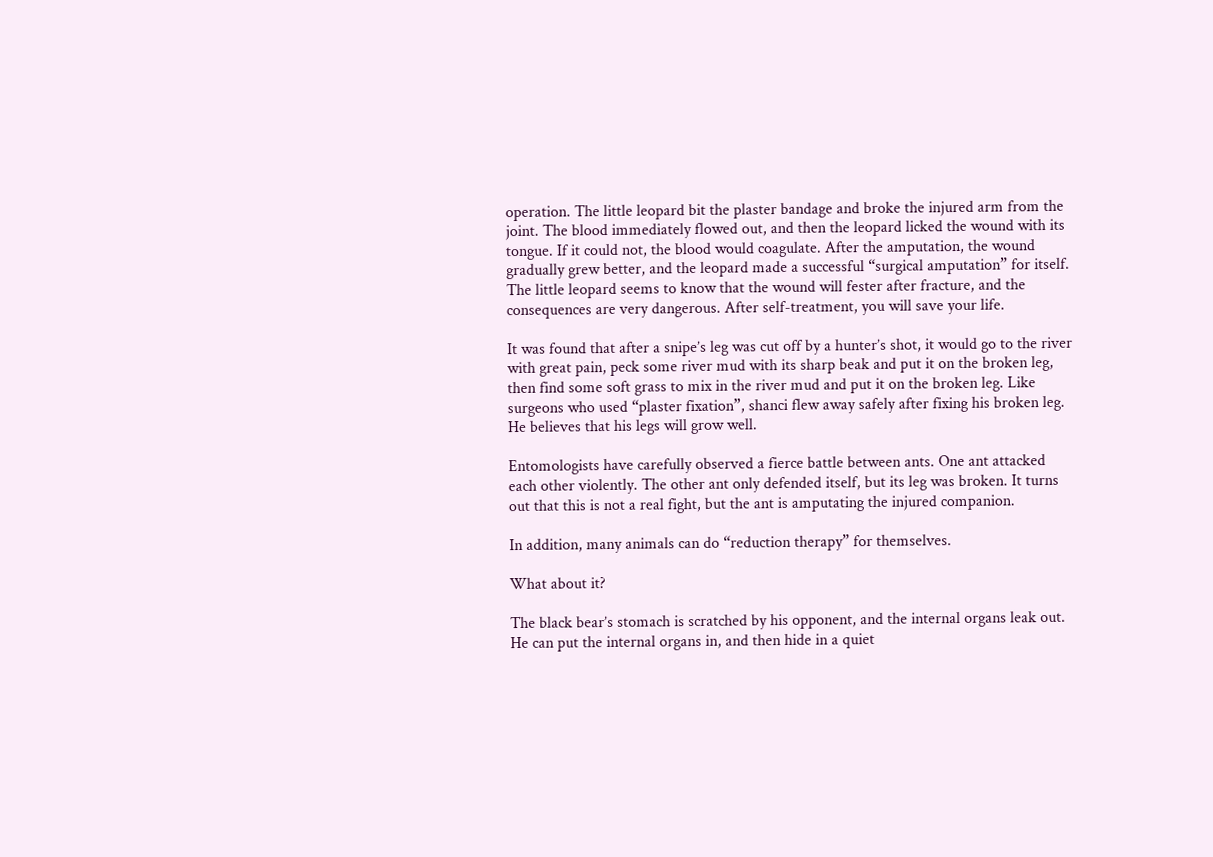operation. The little leopard bit the plaster bandage and broke the injured arm from the joint. The blood immediately flowed out, and then the leopard licked the wound with its tongue. If it could not, the blood would coagulate. After the amputation, the wound gradually grew better, and the leopard made a successful “surgical amputation” for itself. The little leopard seems to know that the wound will fester after fracture, and the consequences are very dangerous. After self-treatment, you will save your life.

It was found that after a snipe’s leg was cut off by a hunter’s shot, it would go to the river with great pain, peck some river mud with its sharp beak and put it on the broken leg, then find some soft grass to mix in the river mud and put it on the broken leg. Like surgeons who used “plaster fixation”, shanci flew away safely after fixing his broken leg. He believes that his legs will grow well.

Entomologists have carefully observed a fierce battle between ants. One ant attacked each other violently. The other ant only defended itself, but its leg was broken. It turns out that this is not a real fight, but the ant is amputating the injured companion.

In addition, many animals can do “reduction therapy” for themselves.

What about it?

The black bear’s stomach is scratched by his opponent, and the internal organs leak out. He can put the internal organs in, and then hide in a quiet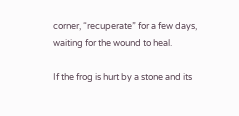corner, “recuperate” for a few days, waiting for the wound to heal.

If the frog is hurt by a stone and its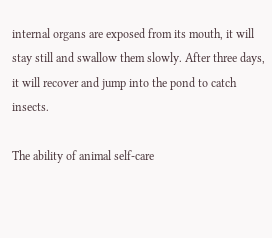internal organs are exposed from its mouth, it will stay still and swallow them slowly. After three days, it will recover and jump into the pond to catch insects.

The ability of animal self-care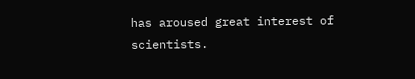has aroused great interest of scientists.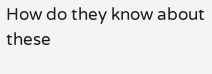How do they know about these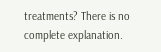treatments? There is no complete explanation.